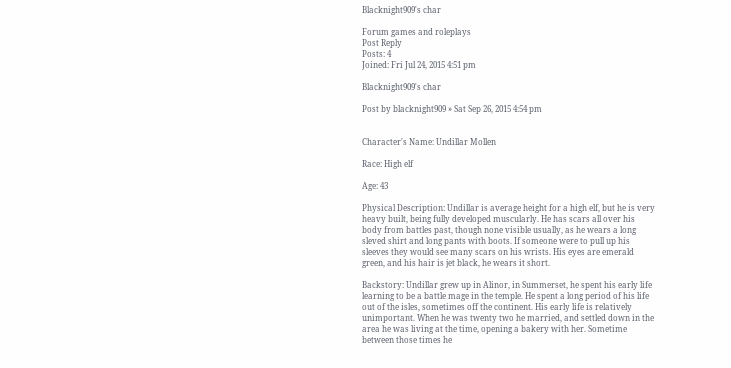Blacknight909's char

Forum games and roleplays
Post Reply
Posts: 4
Joined: Fri Jul 24, 2015 4:51 pm

Blacknight909's char

Post by blacknight909 » Sat Sep 26, 2015 4:54 pm


Character's Name: Undillar Mollen

Race: High elf

Age: 43

Physical Description: Undillar is average height for a high elf, but he is very heavy built, being fully developed muscularly. He has scars all over his body from battles past, though none visible usually, as he wears a long sleved shirt and long pants with boots. If someone were to pull up his sleeves they would see many scars on his wrists. His eyes are emerald green, and his hair is jet black, he wears it short.

Backstory: Undillar grew up in Alinor, in Summerset, he spent his early life learning to be a battle mage in the temple. He spent a long period of his life out of the isles, sometimes off the continent. His early life is relatively unimportant. When he was twenty two he married, and settled down in the area he was living at the time, opening a bakery with her. Sometime between those times he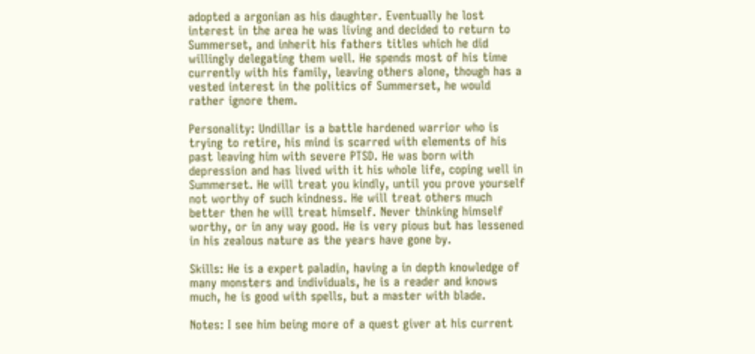adopted a argonian as his daughter. Eventually he lost interest in the area he was living and decided to return to Summerset, and inherit his fathers titles which he did willingly delegating them well. He spends most of his time currently with his family, leaving others alone, though has a vested interest in the politics of Summerset, he would rather ignore them.

Personality: Undillar is a battle hardened warrior who is trying to retire, his mind is scarred with elements of his past leaving him with severe PTSD. He was born with depression and has lived with it his whole life, coping well in Summerset. He will treat you kindly, until you prove yourself not worthy of such kindness. He will treat others much better then he will treat himself. Never thinking himself worthy, or in any way good. He is very pious but has lessened in his zealous nature as the years have gone by.

Skills: He is a expert paladin, having a in depth knowledge of many monsters and individuals, he is a reader and knows much, he is good with spells, but a master with blade.

Notes: I see him being more of a quest giver at his current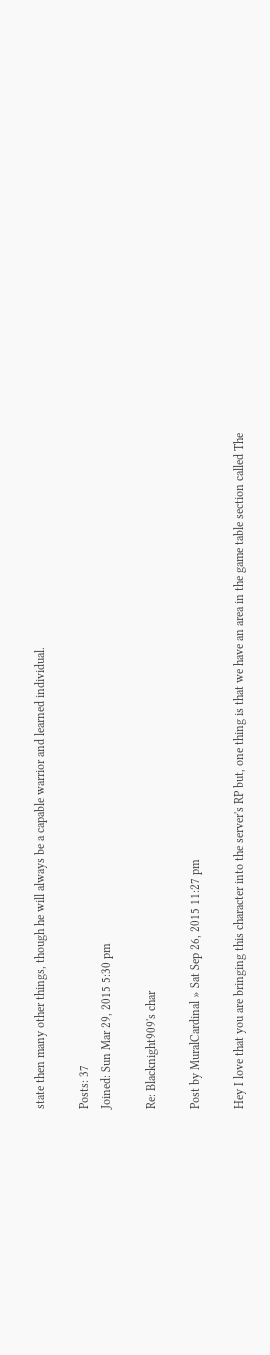state then many other things, though he will always be a capable warrior and learned individual.

Posts: 37
Joined: Sun Mar 29, 2015 5:30 pm

Re: Blacknight909's char

Post by MuralCardinal » Sat Sep 26, 2015 11:27 pm

Hey I love that you are bringing this character into the server's RP but, one thing is that we have an area in the game table section called The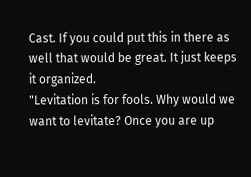Cast. If you could put this in there as well that would be great. It just keeps it organized.
"Levitation is for fools. Why would we want to levitate? Once you are up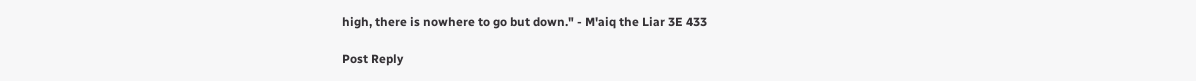high, there is nowhere to go but down." - M'aiq the Liar 3E 433

Post Reply